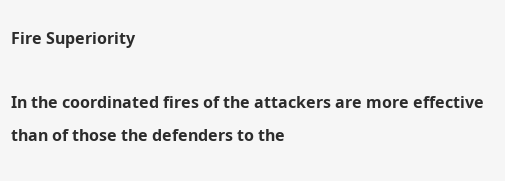Fire Superiority

In the coordinated fires of the attackers are more effective than of those the defenders to the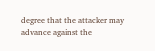degree that the attacker may advance against the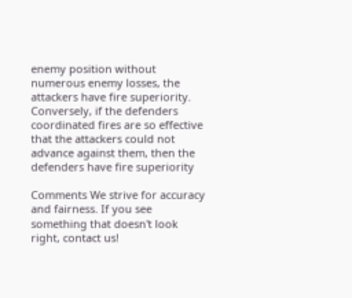enemy position without numerous enemy losses, the attackers have fire superiority. Conversely, if the defenders coordinated fires are so effective that the attackers could not advance against them, then the defenders have fire superiority

Comments We strive for accuracy and fairness. If you see something that doesn't look right, contact us!